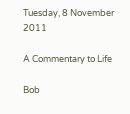Tuesday, 8 November 2011

A Commentary to Life

Bob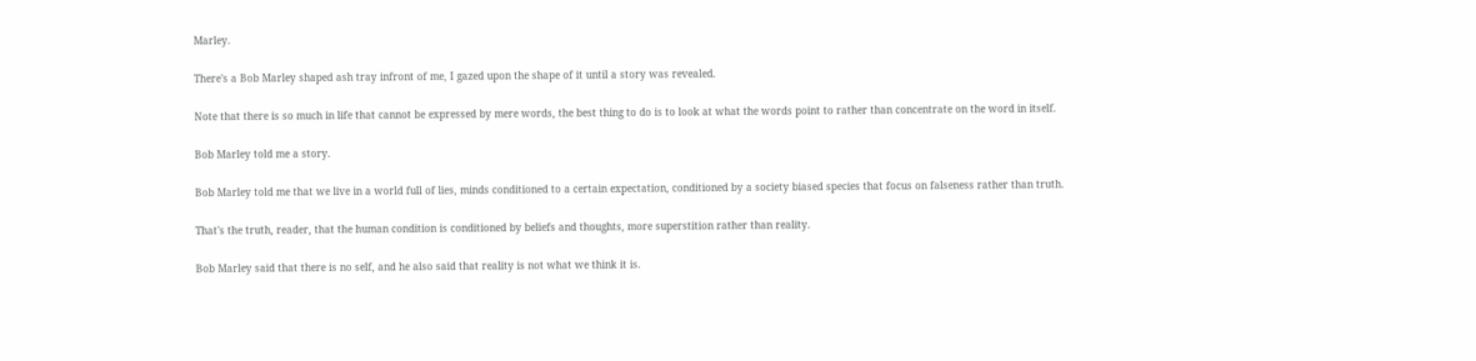Marley.

There's a Bob Marley shaped ash tray infront of me, I gazed upon the shape of it until a story was revealed.

Note that there is so much in life that cannot be expressed by mere words, the best thing to do is to look at what the words point to rather than concentrate on the word in itself.

Bob Marley told me a story.

Bob Marley told me that we live in a world full of lies, minds conditioned to a certain expectation, conditioned by a society biased species that focus on falseness rather than truth.

That's the truth, reader, that the human condition is conditioned by beliefs and thoughts, more superstition rather than reality.

Bob Marley said that there is no self, and he also said that reality is not what we think it is.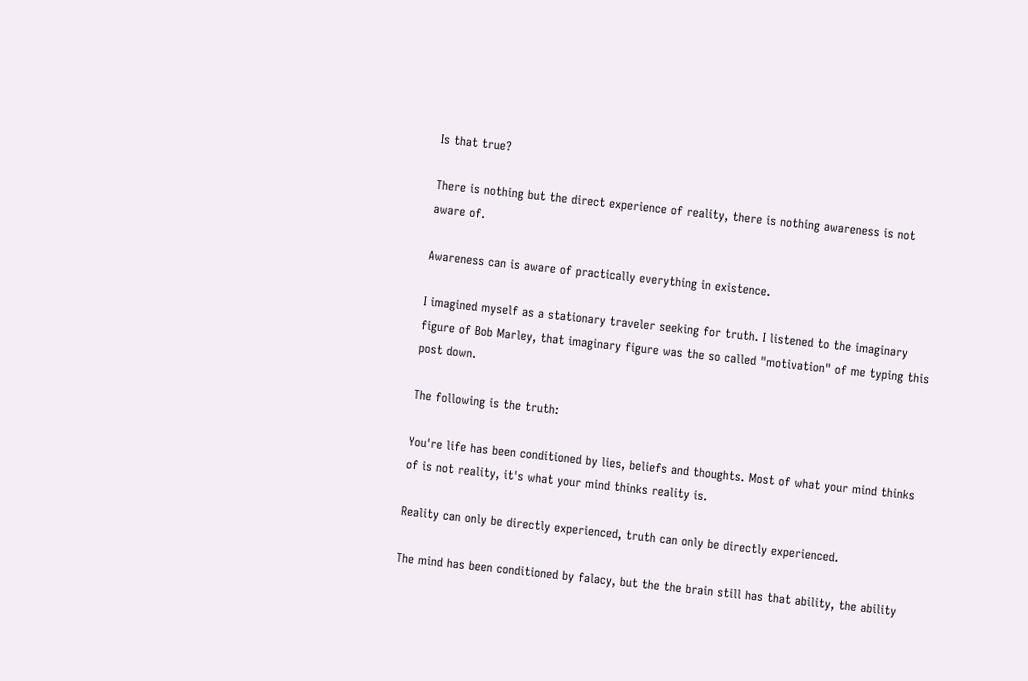Is that true?

There is nothing but the direct experience of reality, there is nothing awareness is not aware of.

Awareness can is aware of practically everything in existence.

I imagined myself as a stationary traveler seeking for truth. I listened to the imaginary figure of Bob Marley, that imaginary figure was the so called "motivation" of me typing this post down.

The following is the truth:

You're life has been conditioned by lies, beliefs and thoughts. Most of what your mind thinks of is not reality, it's what your mind thinks reality is.

Reality can only be directly experienced, truth can only be directly experienced.

The mind has been conditioned by falacy, but the the brain still has that ability, the ability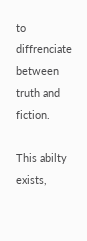to diffrenciate between truth and fiction.

This abilty exists,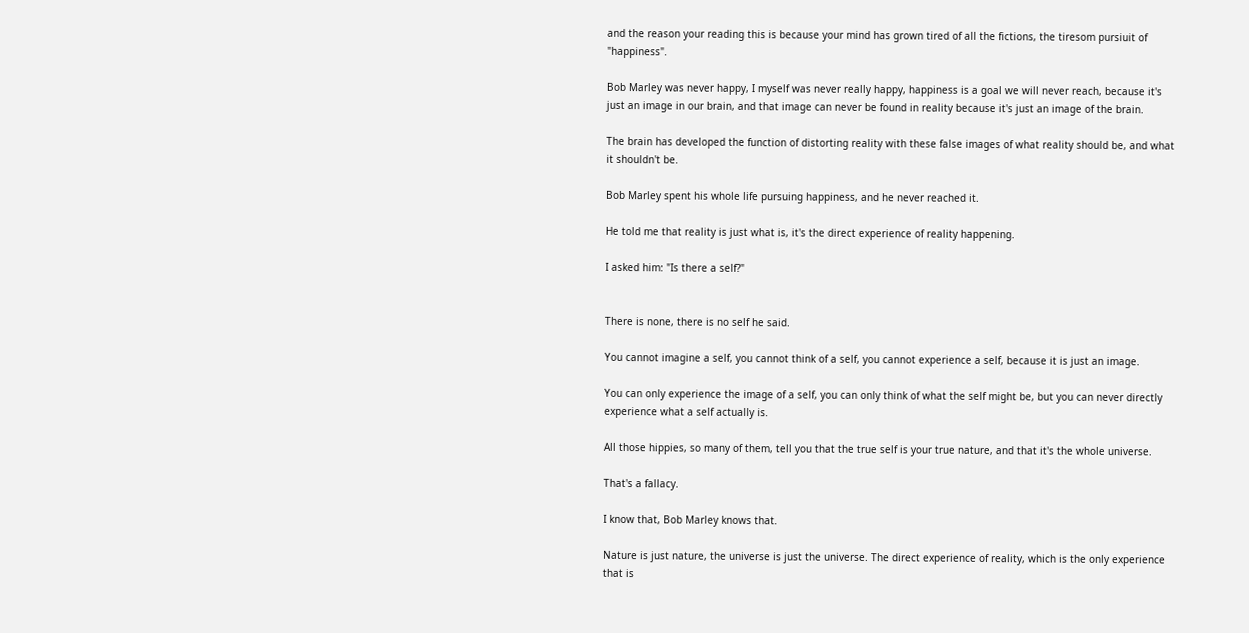and the reason your reading this is because your mind has grown tired of all the fictions, the tiresom pursiuit of "happiness".

Bob Marley was never happy, I myself was never really happy, happiness is a goal we will never reach, because it's just an image in our brain, and that image can never be found in reality because it's just an image of the brain.

The brain has developed the function of distorting reality with these false images of what reality should be, and what it shouldn't be.

Bob Marley spent his whole life pursuing happiness, and he never reached it.

He told me that reality is just what is, it's the direct experience of reality happening.

I asked him: "Is there a self?"


There is none, there is no self he said.

You cannot imagine a self, you cannot think of a self, you cannot experience a self, because it is just an image.

You can only experience the image of a self, you can only think of what the self might be, but you can never directly experience what a self actually is.

All those hippies, so many of them, tell you that the true self is your true nature, and that it's the whole universe.

That's a fallacy.

I know that, Bob Marley knows that.

Nature is just nature, the universe is just the universe. The direct experience of reality, which is the only experience that is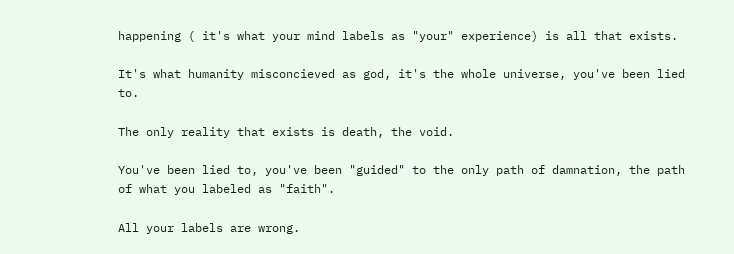happening ( it's what your mind labels as "your" experience) is all that exists.

It's what humanity misconcieved as god, it's the whole universe, you've been lied to.

The only reality that exists is death, the void.

You've been lied to, you've been "guided" to the only path of damnation, the path of what you labeled as "faith".

All your labels are wrong.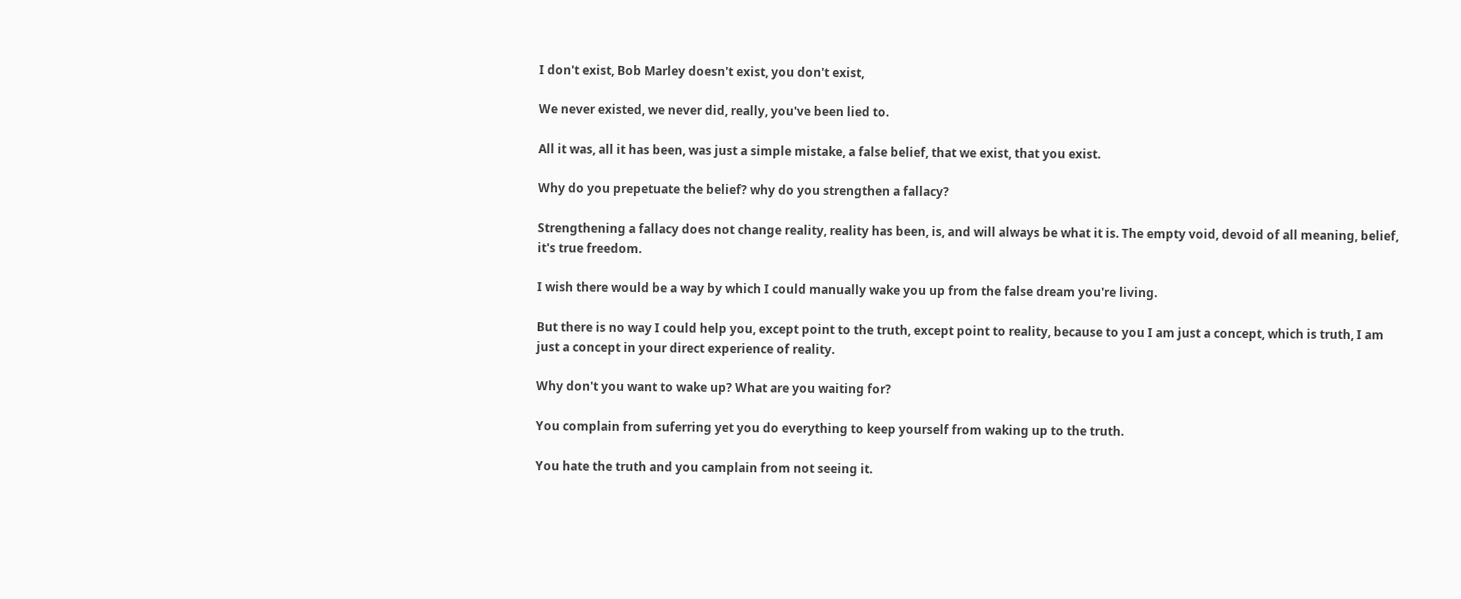I don't exist, Bob Marley doesn't exist, you don't exist,

We never existed, we never did, really, you've been lied to.

All it was, all it has been, was just a simple mistake, a false belief, that we exist, that you exist.

Why do you prepetuate the belief? why do you strengthen a fallacy?

Strengthening a fallacy does not change reality, reality has been, is, and will always be what it is. The empty void, devoid of all meaning, belief, it's true freedom.

I wish there would be a way by which I could manually wake you up from the false dream you're living.

But there is no way I could help you, except point to the truth, except point to reality, because to you I am just a concept, which is truth, I am just a concept in your direct experience of reality.

Why don't you want to wake up? What are you waiting for?

You complain from suferring yet you do everything to keep yourself from waking up to the truth.

You hate the truth and you camplain from not seeing it.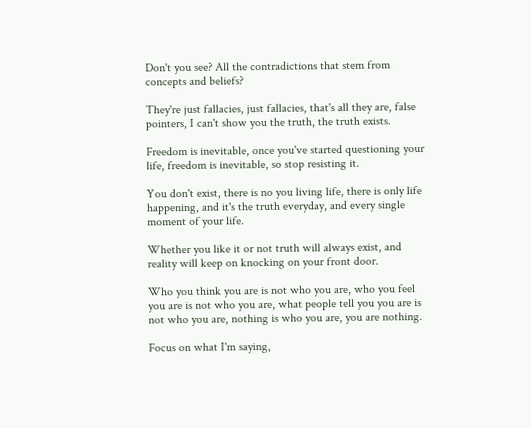Don't you see? All the contradictions that stem from concepts and beliefs?

They're just fallacies, just fallacies, that's all they are, false pointers, I can't show you the truth, the truth exists.

Freedom is inevitable, once you've started questioning your life, freedom is inevitable, so stop resisting it.

You don't exist, there is no you living life, there is only life happening, and it's the truth everyday, and every single moment of your life.

Whether you like it or not truth will always exist, and reality will keep on knocking on your front door.

Who you think you are is not who you are, who you feel you are is not who you are, what people tell you you are is not who you are, nothing is who you are, you are nothing.

Focus on what I'm saying,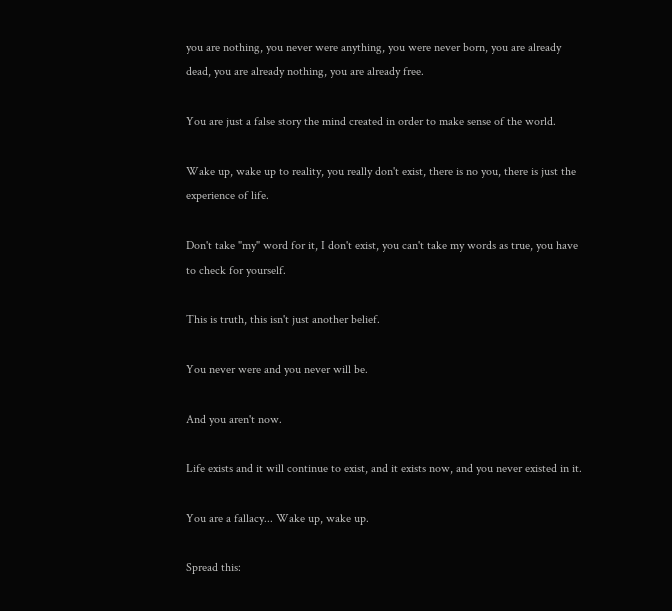you are nothing, you never were anything, you were never born, you are already dead, you are already nothing, you are already free.

You are just a false story the mind created in order to make sense of the world.

Wake up, wake up to reality, you really don't exist, there is no you, there is just the experience of life.

Don't take "my" word for it, I don't exist, you can't take my words as true, you have to check for yourself.

This is truth, this isn't just another belief.

You never were and you never will be.

And you aren't now.

Life exists and it will continue to exist, and it exists now, and you never existed in it.

You are a fallacy... Wake up, wake up.

Spread this: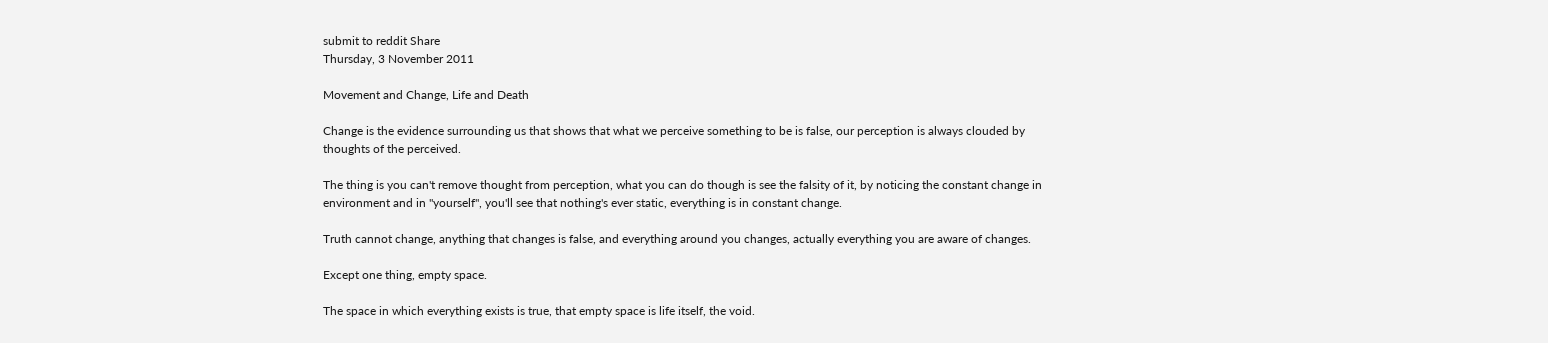submit to reddit Share
Thursday, 3 November 2011

Movement and Change, Life and Death

Change is the evidence surrounding us that shows that what we perceive something to be is false, our perception is always clouded by thoughts of the perceived.

The thing is you can't remove thought from perception, what you can do though is see the falsity of it, by noticing the constant change in environment and in "yourself", you'll see that nothing's ever static, everything is in constant change.

Truth cannot change, anything that changes is false, and everything around you changes, actually everything you are aware of changes.

Except one thing, empty space.

The space in which everything exists is true, that empty space is life itself, the void.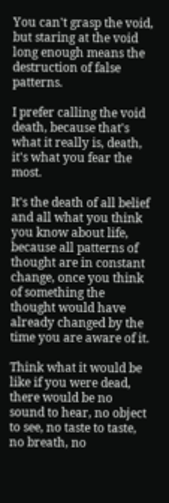You can't grasp the void, but staring at the void long enough means the destruction of false patterns.

I prefer calling the void death, because that's what it really is, death, it's what you fear the most.

It's the death of all belief and all what you think you know about life, because all patterns of thought are in constant change, once you think of something the thought would have already changed by the time you are aware of it.

Think what it would be like if you were dead, there would be no sound to hear, no object to see, no taste to taste, no breath, no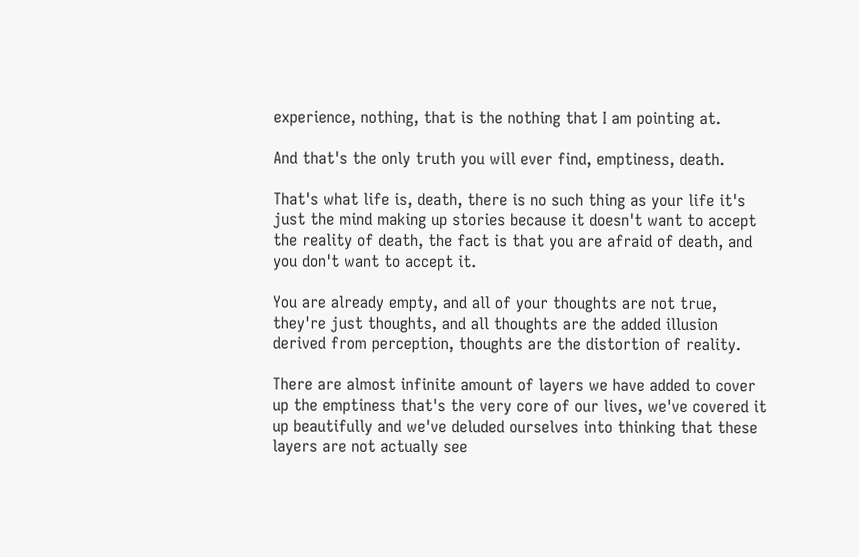experience, nothing, that is the nothing that I am pointing at.

And that's the only truth you will ever find, emptiness, death.

That's what life is, death, there is no such thing as your life it's just the mind making up stories because it doesn't want to accept the reality of death, the fact is that you are afraid of death, and you don't want to accept it.

You are already empty, and all of your thoughts are not true, they're just thoughts, and all thoughts are the added illusion derived from perception, thoughts are the distortion of reality.

There are almost infinite amount of layers we have added to cover up the emptiness that's the very core of our lives, we've covered it up beautifully and we've deluded ourselves into thinking that these layers are not actually see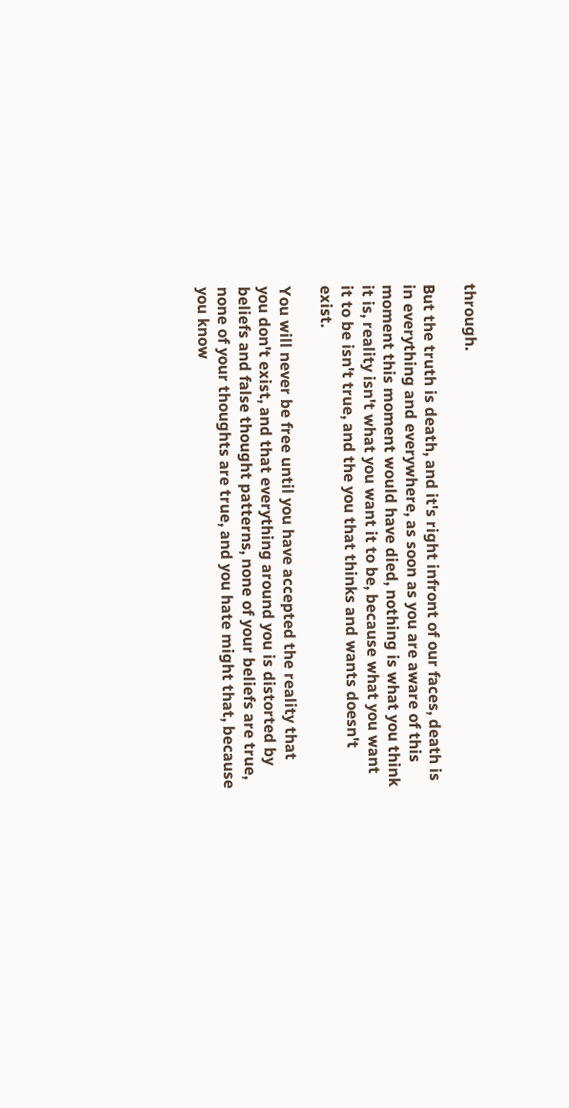through.

But the truth is death, and it's right infront of our faces, death is in everything and everywhere, as soon as you are aware of this moment this moment would have died, nothing is what you think it is, reality isn't what you want it to be, because what you want it to be isn't true, and the you that thinks and wants doesn't exist.

You will never be free until you have accepted the reality that you don't exist, and that everything around you is distorted by beliefs and false thought patterns, none of your beliefs are true, none of your thoughts are true, and you hate might that, because you know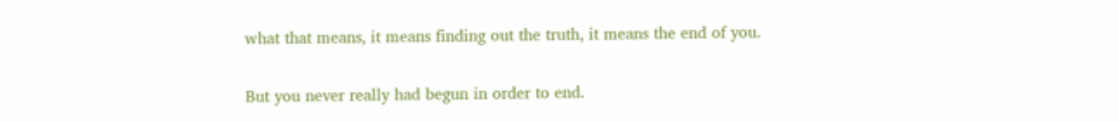what that means, it means finding out the truth, it means the end of you.

But you never really had begun in order to end.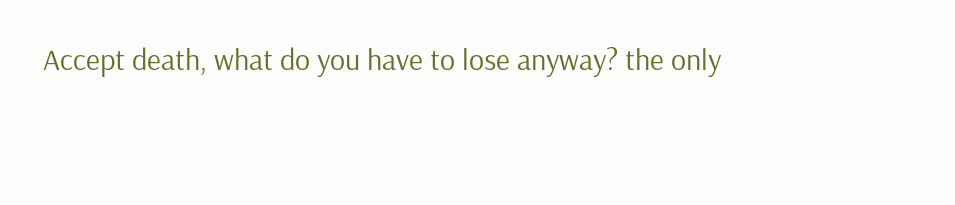Accept death, what do you have to lose anyway? the only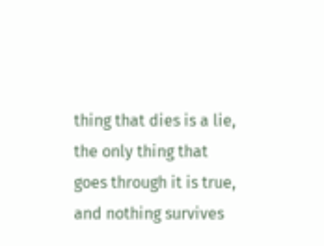thing that dies is a lie, the only thing that goes through it is true, and nothing survives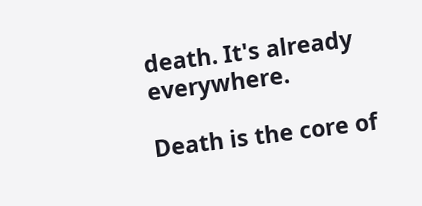death. It's already everywhere.

Death is the core of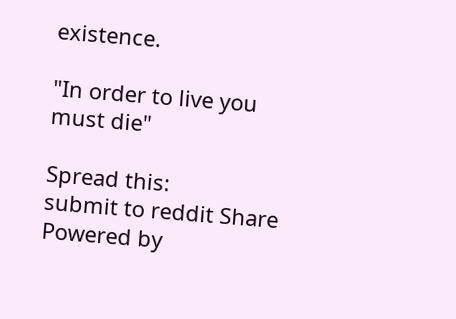existence.

"In order to live you must die"

Spread this:
submit to reddit Share
Powered by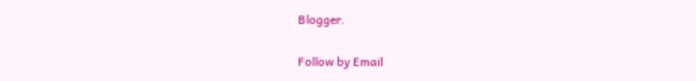Blogger.

Follow by Email